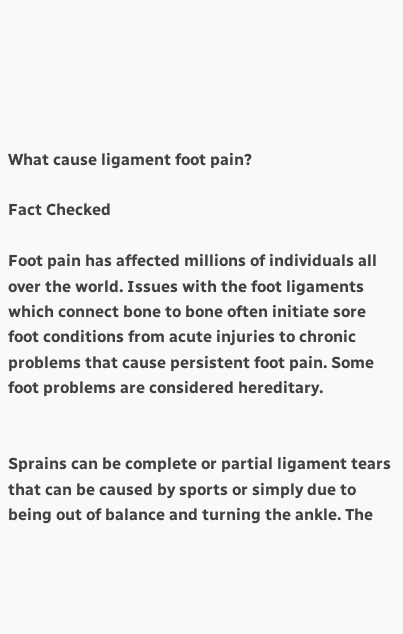What cause ligament foot pain?

Fact Checked

Foot pain has affected millions of individuals all over the world. Issues with the foot ligaments which connect bone to bone often initiate sore foot conditions from acute injuries to chronic problems that cause persistent foot pain. Some foot problems are considered hereditary.


Sprains can be complete or partial ligament tears that can be caused by sports or simply due to being out of balance and turning the ankle. The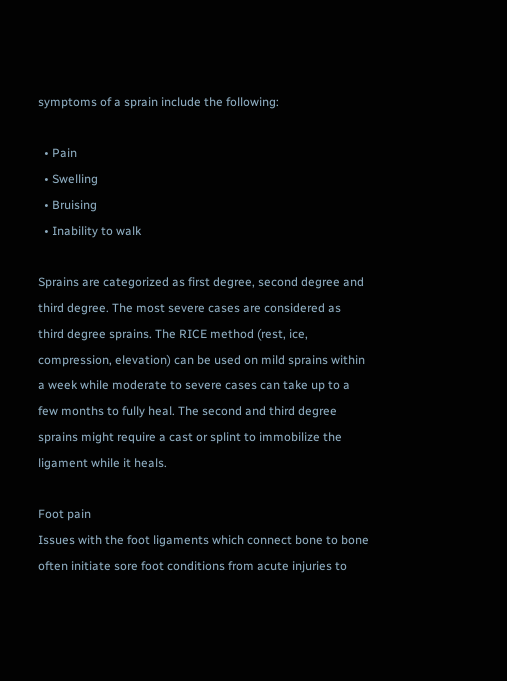symptoms of a sprain include the following:

  • Pain
  • Swelling
  • Bruising
  • Inability to walk

Sprains are categorized as first degree, second degree and third degree. The most severe cases are considered as third degree sprains. The RICE method (rest, ice, compression, elevation) can be used on mild sprains within a week while moderate to severe cases can take up to a few months to fully heal. The second and third degree sprains might require a cast or splint to immobilize the ligament while it heals.

Foot pain
Issues with the foot ligaments which connect bone to bone often initiate sore foot conditions from acute injuries to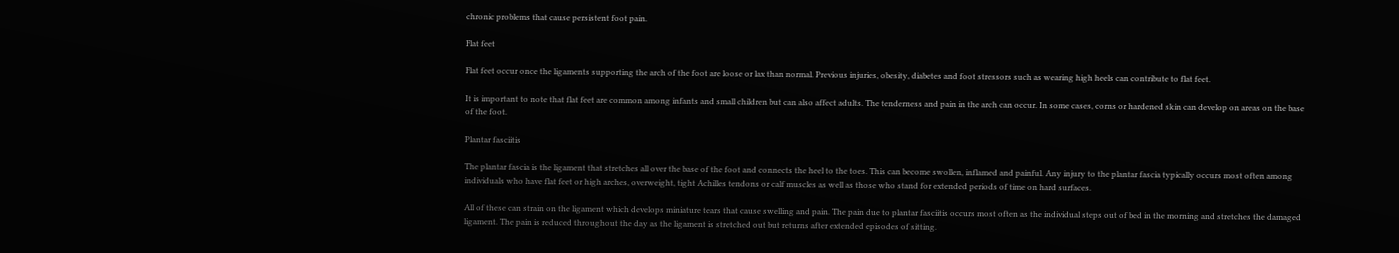chronic problems that cause persistent foot pain.

Flat feet

Flat feet occur once the ligaments supporting the arch of the foot are loose or lax than normal. Previous injuries, obesity, diabetes and foot stressors such as wearing high heels can contribute to flat feet.

It is important to note that flat feet are common among infants and small children but can also affect adults. The tenderness and pain in the arch can occur. In some cases, corns or hardened skin can develop on areas on the base of the foot.

Plantar fasciitis

The plantar fascia is the ligament that stretches all over the base of the foot and connects the heel to the toes. This can become swollen, inflamed and painful. Any injury to the plantar fascia typically occurs most often among individuals who have flat feet or high arches, overweight, tight Achilles tendons or calf muscles as well as those who stand for extended periods of time on hard surfaces.

All of these can strain on the ligament which develops miniature tears that cause swelling and pain. The pain due to plantar fasciitis occurs most often as the individual steps out of bed in the morning and stretches the damaged ligament. The pain is reduced throughout the day as the ligament is stretched out but returns after extended episodes of sitting.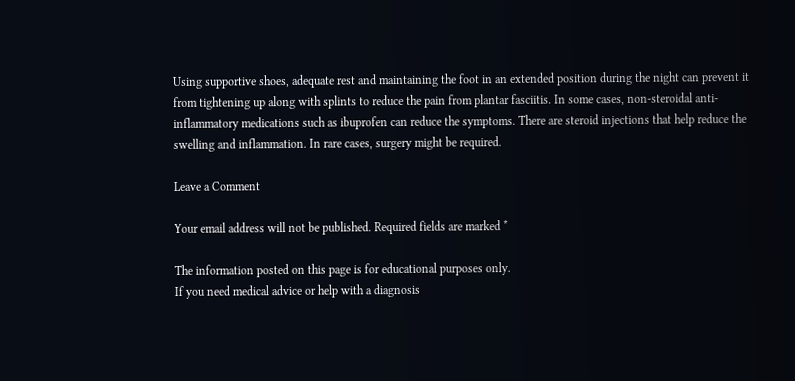Using supportive shoes, adequate rest and maintaining the foot in an extended position during the night can prevent it from tightening up along with splints to reduce the pain from plantar fasciitis. In some cases, non-steroidal anti-inflammatory medications such as ibuprofen can reduce the symptoms. There are steroid injections that help reduce the swelling and inflammation. In rare cases, surgery might be required.

Leave a Comment

Your email address will not be published. Required fields are marked *

The information posted on this page is for educational purposes only.
If you need medical advice or help with a diagnosis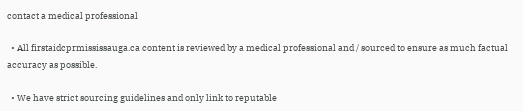contact a medical professional

  • All firstaidcprmississauga.ca content is reviewed by a medical professional and / sourced to ensure as much factual accuracy as possible.

  • We have strict sourcing guidelines and only link to reputable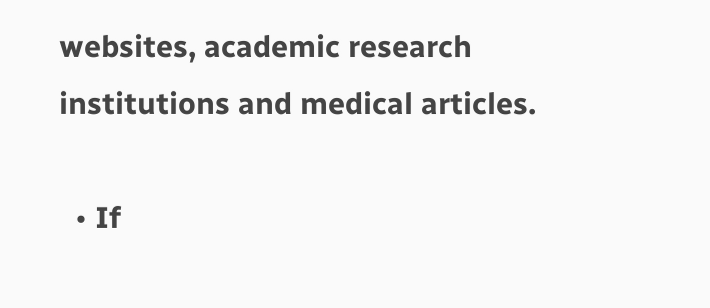websites, academic research institutions and medical articles.

  • If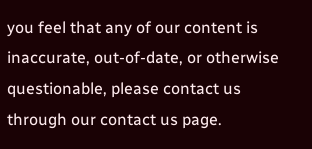you feel that any of our content is inaccurate, out-of-date, or otherwise questionable, please contact us through our contact us page.